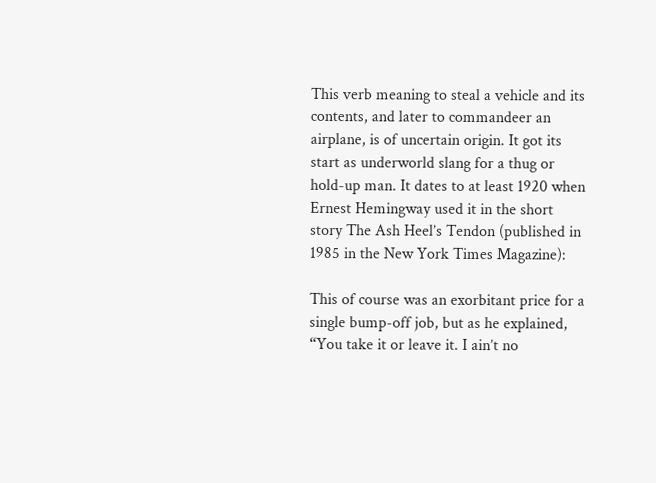This verb meaning to steal a vehicle and its contents, and later to commandeer an airplane, is of uncertain origin. It got its start as underworld slang for a thug or hold-up man. It dates to at least 1920 when Ernest Hemingway used it in the short story The Ash Heel’s Tendon (published in 1985 in the New York Times Magazine):

This of course was an exorbitant price for a single bump-off job, but as he explained, “You take it or leave it. I ain’t no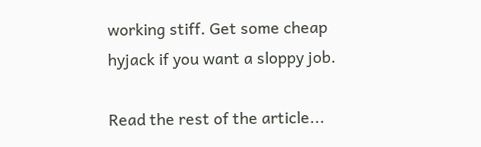working stiff. Get some cheap hyjack if you want a sloppy job.

Read the rest of the article...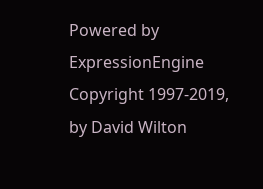Powered by ExpressionEngine
Copyright 1997-2019, by David Wilton